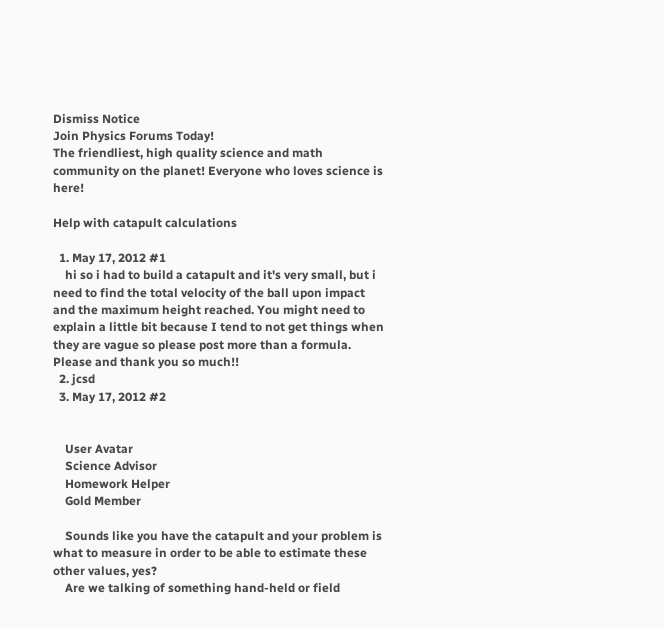Dismiss Notice
Join Physics Forums Today!
The friendliest, high quality science and math community on the planet! Everyone who loves science is here!

Help with catapult calculations

  1. May 17, 2012 #1
    hi so i had to build a catapult and it's very small, but i need to find the total velocity of the ball upon impact and the maximum height reached. You might need to explain a little bit because I tend to not get things when they are vague so please post more than a formula. Please and thank you so much!!
  2. jcsd
  3. May 17, 2012 #2


    User Avatar
    Science Advisor
    Homework Helper
    Gold Member

    Sounds like you have the catapult and your problem is what to measure in order to be able to estimate these other values, yes?
    Are we talking of something hand-held or field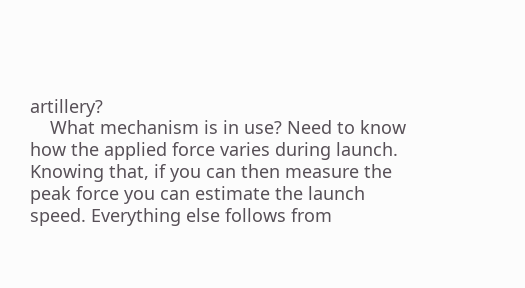artillery?
    What mechanism is in use? Need to know how the applied force varies during launch. Knowing that, if you can then measure the peak force you can estimate the launch speed. Everything else follows from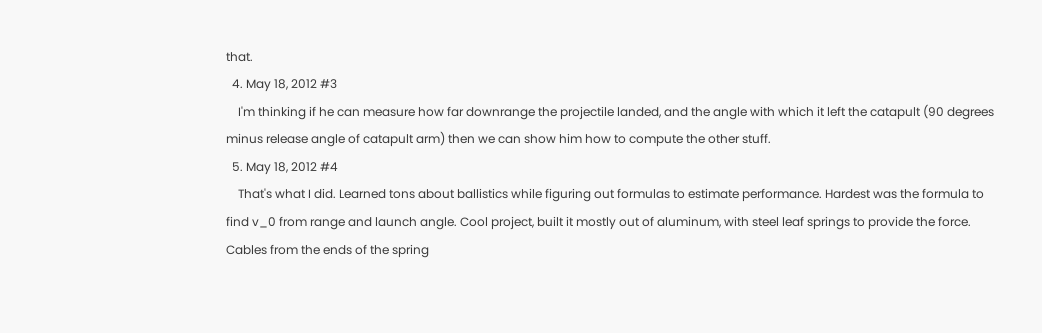that.
  4. May 18, 2012 #3
    I'm thinking if he can measure how far downrange the projectile landed, and the angle with which it left the catapult (90 degrees minus release angle of catapult arm) then we can show him how to compute the other stuff.
  5. May 18, 2012 #4
    That's what I did. Learned tons about ballistics while figuring out formulas to estimate performance. Hardest was the formula to find v_0 from range and launch angle. Cool project, built it mostly out of aluminum, with steel leaf springs to provide the force. Cables from the ends of the spring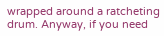wrapped around a ratcheting drum. Anyway, if you need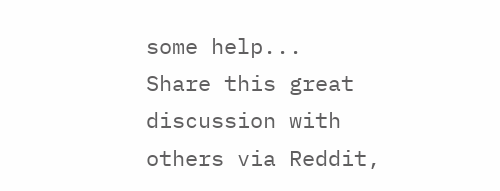some help...
Share this great discussion with others via Reddit,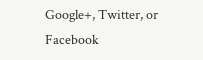Google+, Twitter, or Facebook